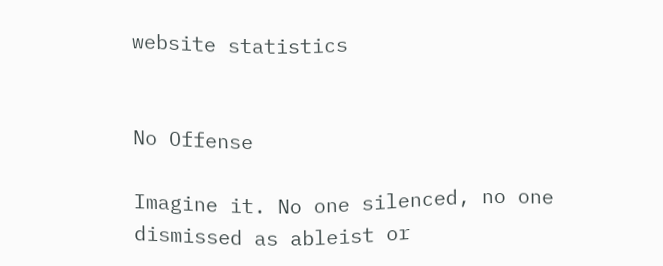website statistics


No Offense

Imagine it. No one silenced, no one dismissed as ableist or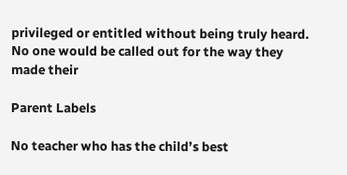privileged or entitled without being truly heard. No one would be called out for the way they made their

Parent Labels

No teacher who has the child’s best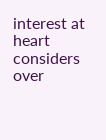interest at heart considers over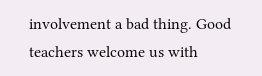involvement a bad thing. Good teachers welcome us with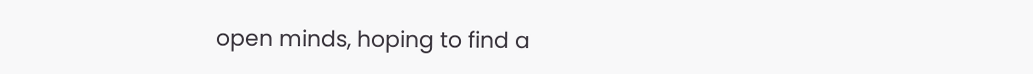open minds, hoping to find a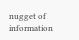nugget of information